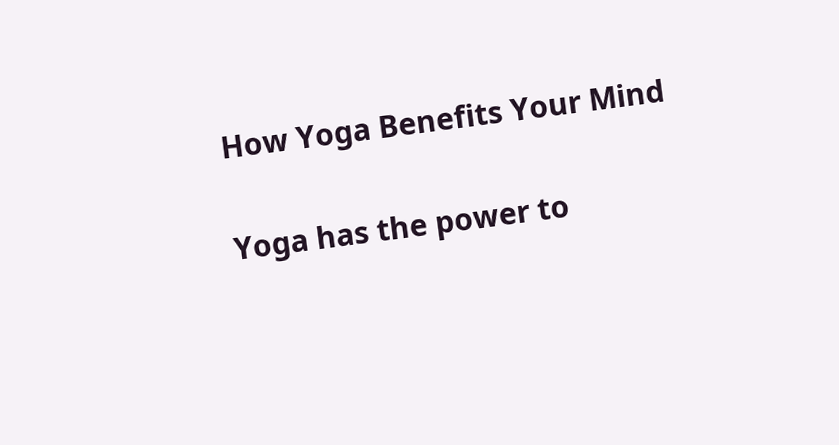How Yoga Benefits Your Mind

Yoga has the power to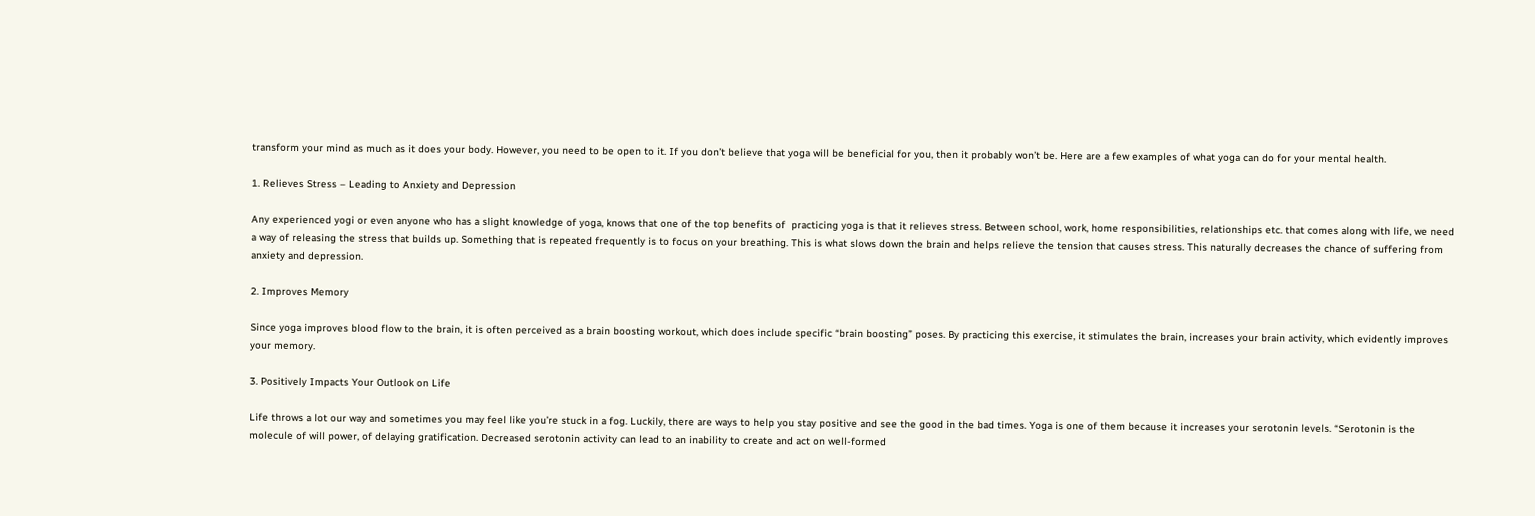transform your mind as much as it does your body. However, you need to be open to it. If you don’t believe that yoga will be beneficial for you, then it probably won’t be. Here are a few examples of what yoga can do for your mental health.

1. Relieves Stress – Leading to Anxiety and Depression

Any experienced yogi or even anyone who has a slight knowledge of yoga, knows that one of the top benefits of  practicing yoga is that it relieves stress. Between school, work, home responsibilities, relationships etc. that comes along with life, we need a way of releasing the stress that builds up. Something that is repeated frequently is to focus on your breathing. This is what slows down the brain and helps relieve the tension that causes stress. This naturally decreases the chance of suffering from anxiety and depression.

2. Improves Memory

Since yoga improves blood flow to the brain, it is often perceived as a brain boosting workout, which does include specific “brain boosting” poses. By practicing this exercise, it stimulates the brain, increases your brain activity, which evidently improves your memory.

3. Positively Impacts Your Outlook on Life

Life throws a lot our way and sometimes you may feel like you’re stuck in a fog. Luckily, there are ways to help you stay positive and see the good in the bad times. Yoga is one of them because it increases your serotonin levels. “Serotonin is the molecule of will power, of delaying gratification. Decreased serotonin activity can lead to an inability to create and act on well-formed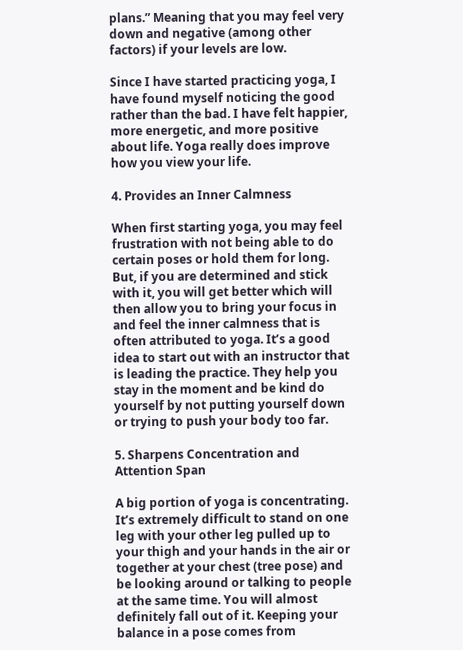plans.” Meaning that you may feel very down and negative (among other factors) if your levels are low.

Since I have started practicing yoga, I have found myself noticing the good rather than the bad. I have felt happier, more energetic, and more positive about life. Yoga really does improve how you view your life.

4. Provides an Inner Calmness

When first starting yoga, you may feel frustration with not being able to do certain poses or hold them for long. But, if you are determined and stick with it, you will get better which will then allow you to bring your focus in and feel the inner calmness that is often attributed to yoga. It’s a good idea to start out with an instructor that is leading the practice. They help you stay in the moment and be kind do yourself by not putting yourself down or trying to push your body too far.

5. Sharpens Concentration and Attention Span

A big portion of yoga is concentrating. It’s extremely difficult to stand on one leg with your other leg pulled up to your thigh and your hands in the air or together at your chest (tree pose) and be looking around or talking to people at the same time. You will almost definitely fall out of it. Keeping your balance in a pose comes from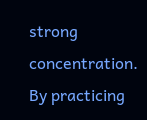strong concentration. By practicing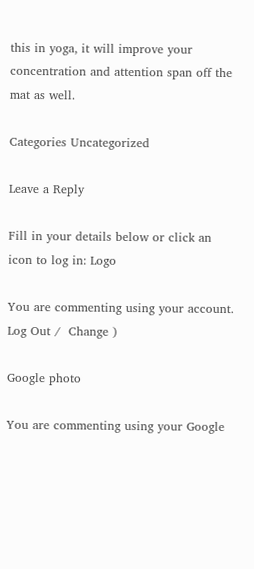this in yoga, it will improve your concentration and attention span off the mat as well.

Categories Uncategorized

Leave a Reply

Fill in your details below or click an icon to log in: Logo

You are commenting using your account. Log Out /  Change )

Google photo

You are commenting using your Google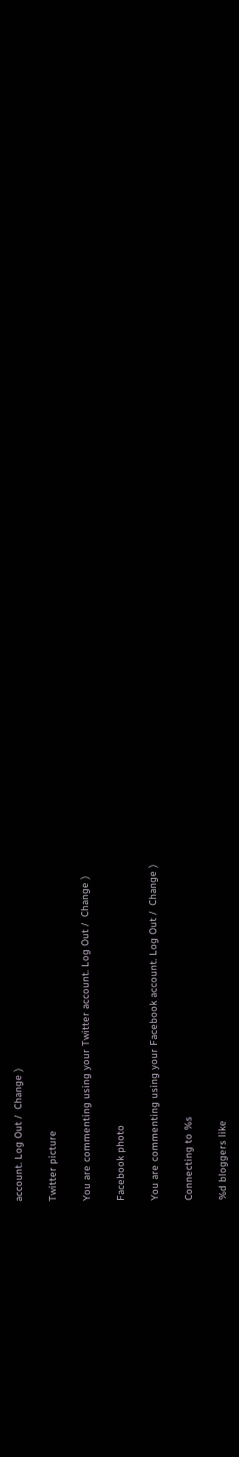account. Log Out /  Change )

Twitter picture

You are commenting using your Twitter account. Log Out /  Change )

Facebook photo

You are commenting using your Facebook account. Log Out /  Change )

Connecting to %s

%d bloggers like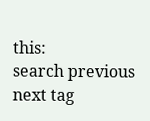this:
search previous next tag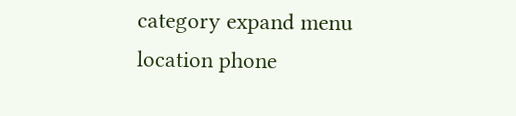category expand menu location phone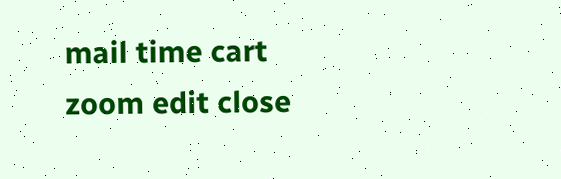mail time cart zoom edit close